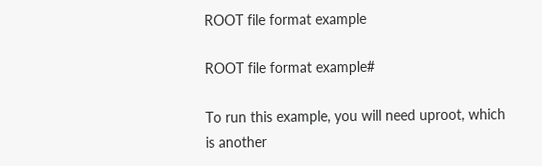ROOT file format example

ROOT file format example#

To run this example, you will need uproot, which is another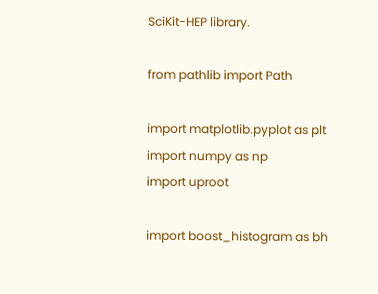SciKit-HEP library.

from pathlib import Path

import matplotlib.pyplot as plt
import numpy as np
import uproot

import boost_histogram as bh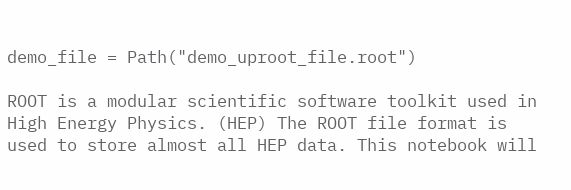demo_file = Path("demo_uproot_file.root")

ROOT is a modular scientific software toolkit used in High Energy Physics. (HEP) The ROOT file format is used to store almost all HEP data. This notebook will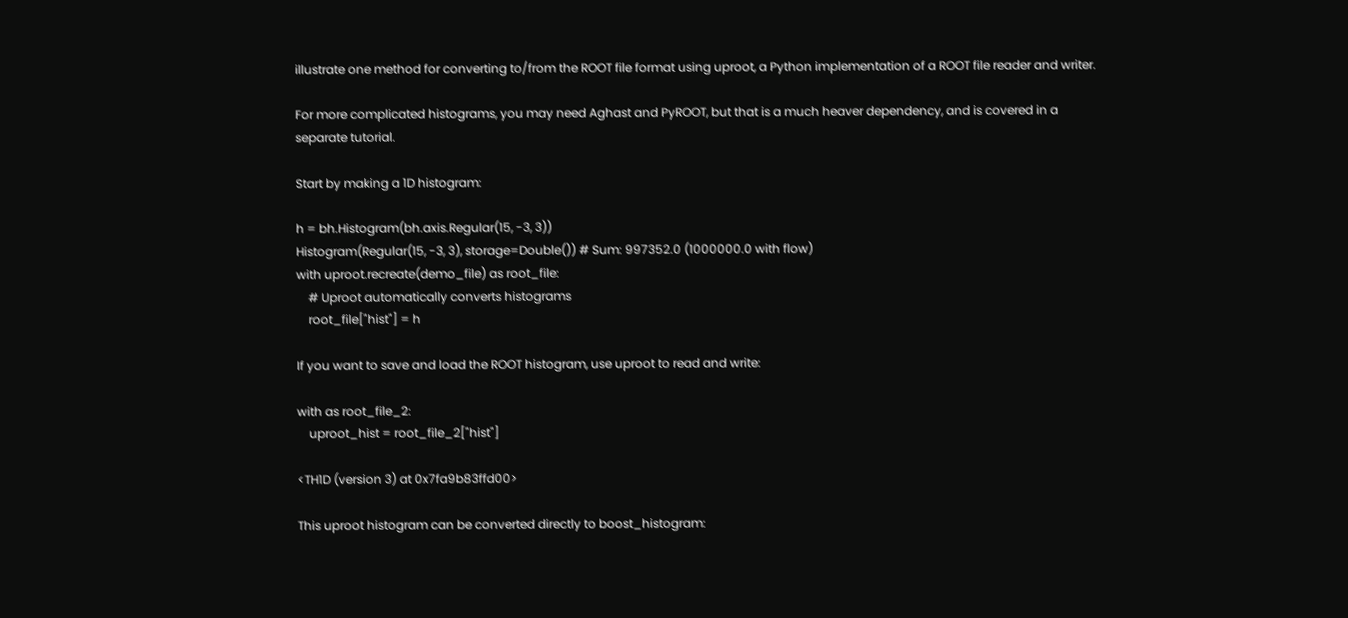illustrate one method for converting to/from the ROOT file format using uproot, a Python implementation of a ROOT file reader and writer.

For more complicated histograms, you may need Aghast and PyROOT, but that is a much heaver dependency, and is covered in a separate tutorial.

Start by making a 1D histogram:

h = bh.Histogram(bh.axis.Regular(15, -3, 3))
Histogram(Regular(15, -3, 3), storage=Double()) # Sum: 997352.0 (1000000.0 with flow)
with uproot.recreate(demo_file) as root_file:
    # Uproot automatically converts histograms
    root_file["hist"] = h

If you want to save and load the ROOT histogram, use uproot to read and write:

with as root_file_2:
    uproot_hist = root_file_2["hist"]

<TH1D (version 3) at 0x7fa9b83ffd00>

This uproot histogram can be converted directly to boost_histogram: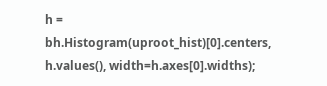h = bh.Histogram(uproot_hist)[0].centers, h.values(), width=h.axes[0].widths);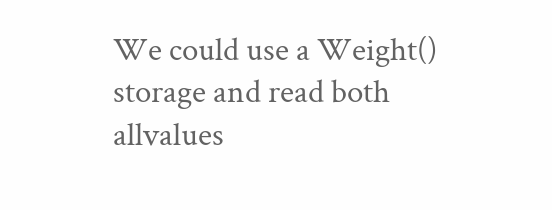We could use a Weight() storage and read both allvalues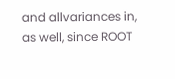and allvariances in, as well, since ROOT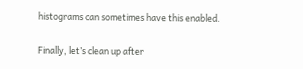histograms can sometimes have this enabled.

Finally, let’s clean up after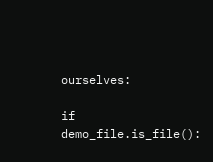ourselves:

if demo_file.is_file():